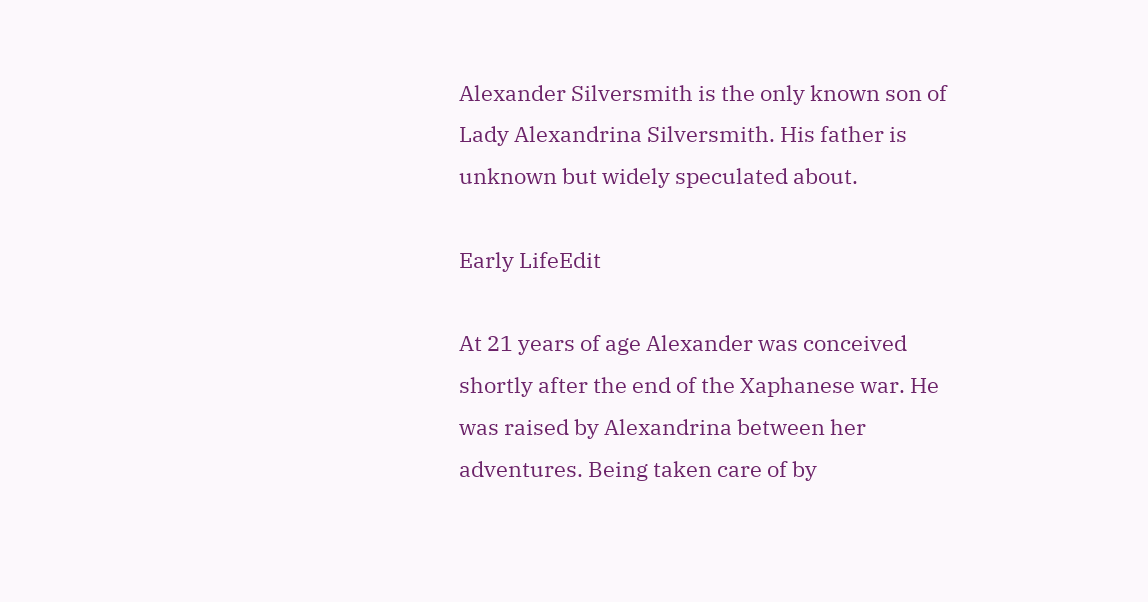Alexander Silversmith is the only known son of Lady Alexandrina Silversmith. His father is unknown but widely speculated about.

Early LifeEdit

At 21 years of age Alexander was conceived shortly after the end of the Xaphanese war. He was raised by Alexandrina between her adventures. Being taken care of by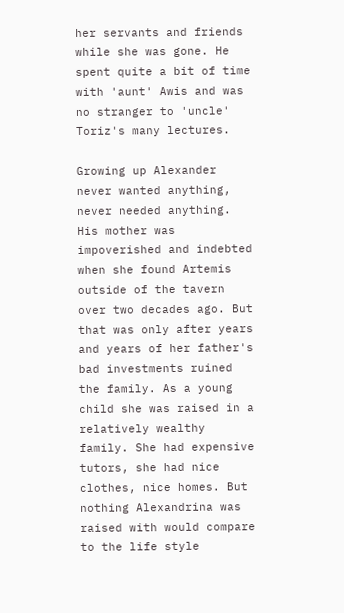her servants and friends while she was gone. He spent quite a bit of time with 'aunt' Awis and was no stranger to 'uncle' Toriz's many lectures.

Growing up Alexander never wanted anything, never needed anything. His mother was impoverished and indebted when she found Artemis outside of the tavern over two decades ago. But that was only after years and years of her father's bad investments ruined the family. As a young child she was raised in a relatively wealthy family. She had expensive tutors, she had nice clothes, nice homes. But nothing Alexandrina was raised with would compare to the life style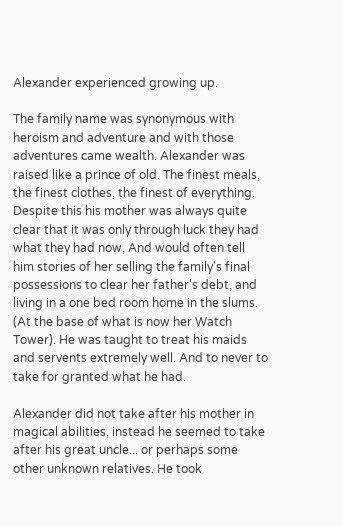Alexander experienced growing up.

The family name was synonymous with heroism and adventure and with those adventures came wealth. Alexander was raised like a prince of old. The finest meals, the finest clothes, the finest of everything. Despite this his mother was always quite clear that it was only through luck they had what they had now, And would often tell him stories of her selling the family's final possessions to clear her father's debt, and living in a one bed room home in the slums. (At the base of what is now her Watch Tower). He was taught to treat his maids and servents extremely well. And to never to take for granted what he had.

Alexander did not take after his mother in magical abilities, instead he seemed to take after his great uncle... or perhaps some other unknown relatives. He took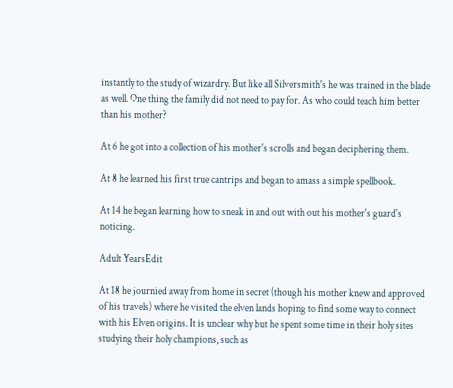instantly to the study of wizardry. But like all Silversmith's he was trained in the blade as well. One thing the family did not need to pay for. As who could teach him better than his mother?

At 6 he got into a collection of his mother's scrolls and began deciphering them.

At 8 he learned his first true cantrips and began to amass a simple spellbook.

At 14 he began learning how to sneak in and out with out his mother's guard's noticing.

Adult YearsEdit

At 18 he journied away from home in secret (though his mother knew and approved of his travels) where he visited the elven lands hoping to find some way to connect with his Elven origins. It is unclear why but he spent some time in their holy sites studying their holy champions, such as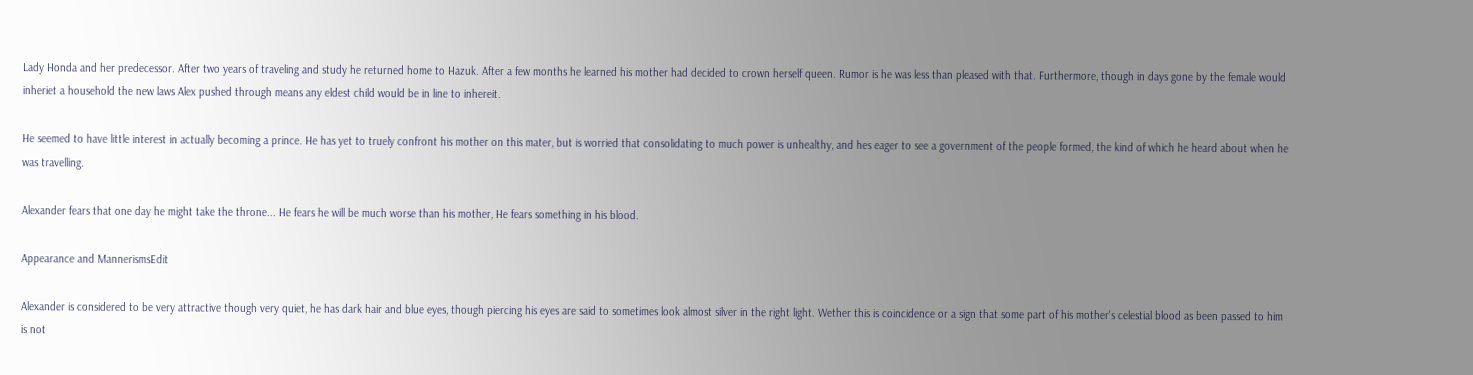Lady Honda and her predecessor. After two years of traveling and study he returned home to Hazuk. After a few months he learned his mother had decided to crown herself queen. Rumor is he was less than pleased with that. Furthermore, though in days gone by the female would inheriet a household the new laws Alex pushed through means any eldest child would be in line to inhereit.

He seemed to have little interest in actually becoming a prince. He has yet to truely confront his mother on this mater, but is worried that consolidating to much power is unhealthy, and hes eager to see a government of the people formed, the kind of which he heard about when he was travelling.

Alexander fears that one day he might take the throne... He fears he will be much worse than his mother, He fears something in his blood.

Appearance and MannerismsEdit

Alexander is considered to be very attractive though very quiet, he has dark hair and blue eyes, though piercing his eyes are said to sometimes look almost silver in the right light. Wether this is coincidence or a sign that some part of his mother's celestial blood as been passed to him is not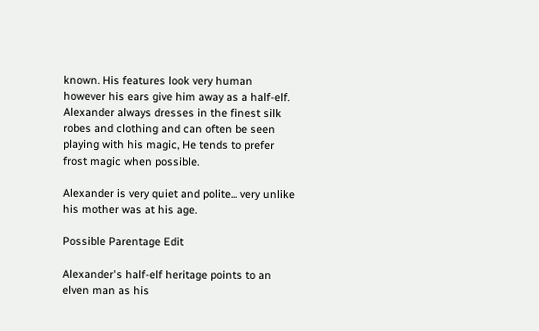known. His features look very human however his ears give him away as a half-elf. Alexander always dresses in the finest silk robes and clothing and can often be seen playing with his magic, He tends to prefer frost magic when possible.

Alexander is very quiet and polite... very unlike his mother was at his age.

Possible Parentage Edit

Alexander's half-elf heritage points to an elven man as his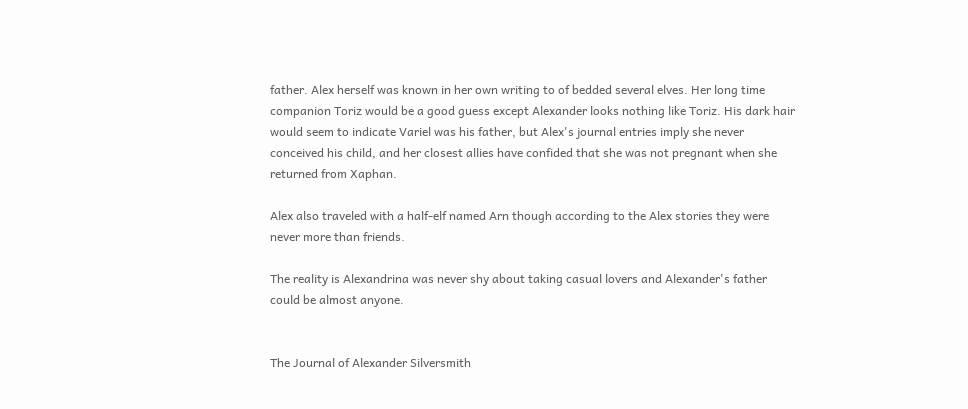father. Alex herself was known in her own writing to of bedded several elves. Her long time companion Toriz would be a good guess except Alexander looks nothing like Toriz. His dark hair would seem to indicate Variel was his father, but Alex's journal entries imply she never conceived his child, and her closest allies have confided that she was not pregnant when she returned from Xaphan.

Alex also traveled with a half-elf named Arn though according to the Alex stories they were never more than friends.

The reality is Alexandrina was never shy about taking casual lovers and Alexander's father could be almost anyone.


The Journal of Alexander Silversmith